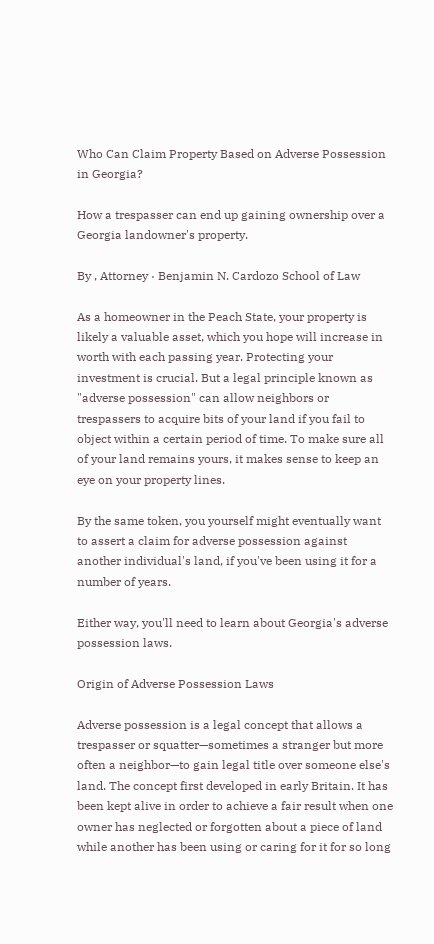Who Can Claim Property Based on Adverse Possession in Georgia?

How a trespasser can end up gaining ownership over a Georgia landowner's property.

By , Attorney · Benjamin N. Cardozo School of Law

As a homeowner in the Peach State, your property is likely a valuable asset, which you hope will increase in worth with each passing year. Protecting your investment is crucial. But a legal principle known as "adverse possession" can allow neighbors or trespassers to acquire bits of your land if you fail to object within a certain period of time. To make sure all of your land remains yours, it makes sense to keep an eye on your property lines.

By the same token, you yourself might eventually want to assert a claim for adverse possession against another individual's land, if you've been using it for a number of years.

Either way, you'll need to learn about Georgia's adverse possession laws.

Origin of Adverse Possession Laws

Adverse possession is a legal concept that allows a trespasser or squatter—sometimes a stranger but more often a neighbor—to gain legal title over someone else's land. The concept first developed in early Britain. It has been kept alive in order to achieve a fair result when one owner has neglected or forgotten about a piece of land while another has been using or caring for it for so long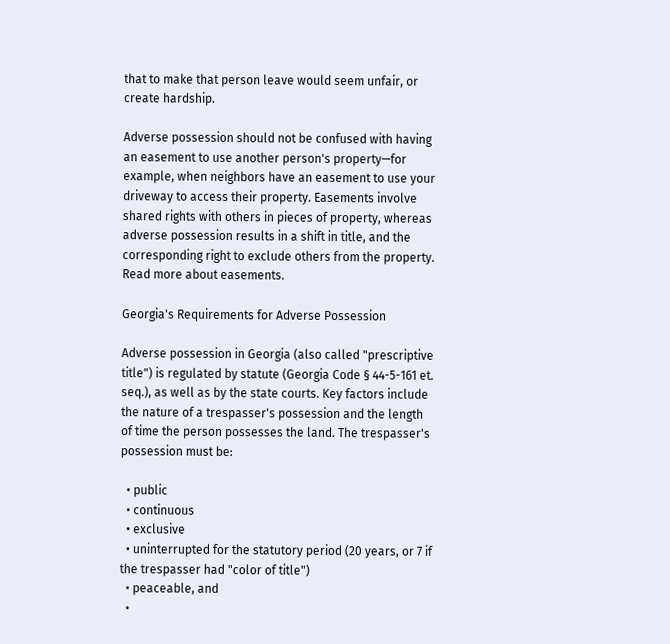that to make that person leave would seem unfair, or create hardship.

Adverse possession should not be confused with having an easement to use another person's property—for example, when neighbors have an easement to use your driveway to access their property. Easements involve shared rights with others in pieces of property, whereas adverse possession results in a shift in title, and the corresponding right to exclude others from the property. Read more about easements.

Georgia's Requirements for Adverse Possession

Adverse possession in Georgia (also called "prescriptive title") is regulated by statute (Georgia Code § 44-5-161 et. seq.), as well as by the state courts. Key factors include the nature of a trespasser's possession and the length of time the person possesses the land. The trespasser's possession must be:

  • public
  • continuous
  • exclusive
  • uninterrupted for the statutory period (20 years, or 7 if the trespasser had "color of title")
  • peaceable, and
  •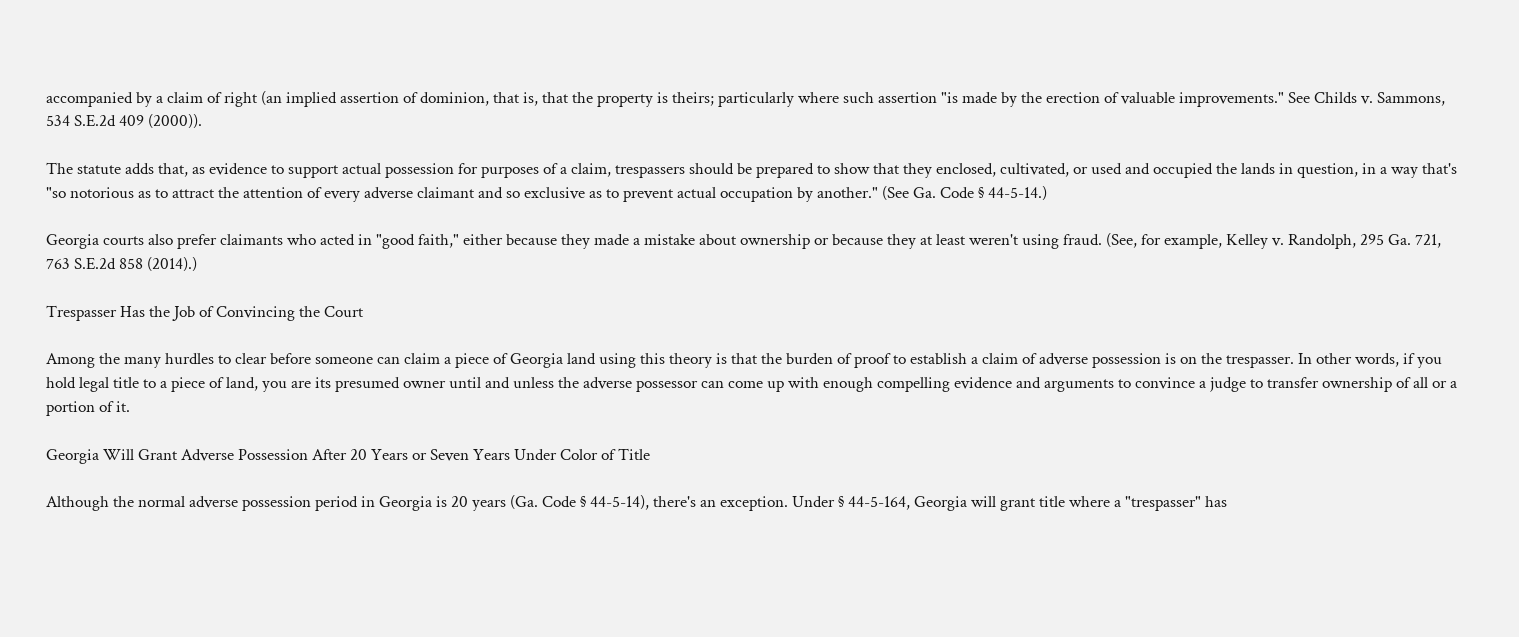accompanied by a claim of right (an implied assertion of dominion, that is, that the property is theirs; particularly where such assertion "is made by the erection of valuable improvements." See Childs v. Sammons, 534 S.E.2d 409 (2000)).

The statute adds that, as evidence to support actual possession for purposes of a claim, trespassers should be prepared to show that they enclosed, cultivated, or used and occupied the lands in question, in a way that's "so notorious as to attract the attention of every adverse claimant and so exclusive as to prevent actual occupation by another." (See Ga. Code § 44-5-14.)

Georgia courts also prefer claimants who acted in "good faith," either because they made a mistake about ownership or because they at least weren't using fraud. (See, for example, Kelley v. Randolph, 295 Ga. 721, 763 S.E.2d 858 (2014).)

Trespasser Has the Job of Convincing the Court

Among the many hurdles to clear before someone can claim a piece of Georgia land using this theory is that the burden of proof to establish a claim of adverse possession is on the trespasser. In other words, if you hold legal title to a piece of land, you are its presumed owner until and unless the adverse possessor can come up with enough compelling evidence and arguments to convince a judge to transfer ownership of all or a portion of it.

Georgia Will Grant Adverse Possession After 20 Years or Seven Years Under Color of Title

Although the normal adverse possession period in Georgia is 20 years (Ga. Code § 44-5-14), there's an exception. Under § 44-5-164, Georgia will grant title where a "trespasser" has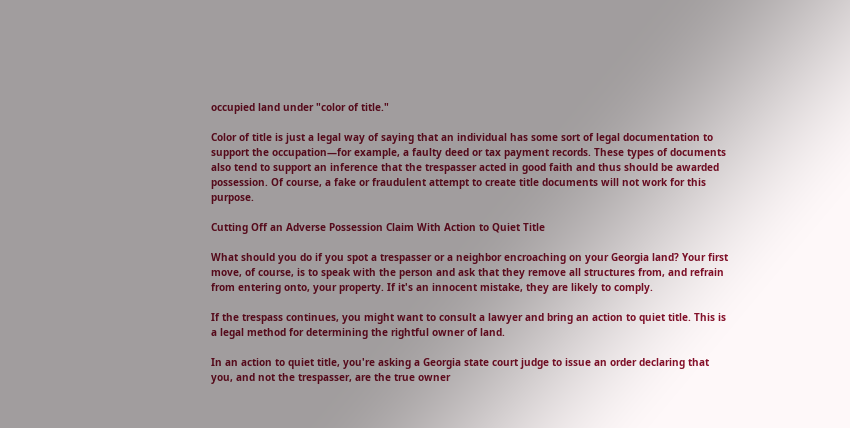occupied land under "color of title."

Color of title is just a legal way of saying that an individual has some sort of legal documentation to support the occupation—for example, a faulty deed or tax payment records. These types of documents also tend to support an inference that the trespasser acted in good faith and thus should be awarded possession. Of course, a fake or fraudulent attempt to create title documents will not work for this purpose.

Cutting Off an Adverse Possession Claim With Action to Quiet Title

What should you do if you spot a trespasser or a neighbor encroaching on your Georgia land? Your first move, of course, is to speak with the person and ask that they remove all structures from, and refrain from entering onto, your property. If it's an innocent mistake, they are likely to comply.

If the trespass continues, you might want to consult a lawyer and bring an action to quiet title. This is a legal method for determining the rightful owner of land.

In an action to quiet title, you're asking a Georgia state court judge to issue an order declaring that you, and not the trespasser, are the true owner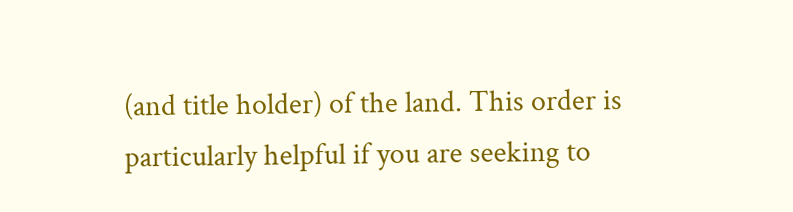(and title holder) of the land. This order is particularly helpful if you are seeking to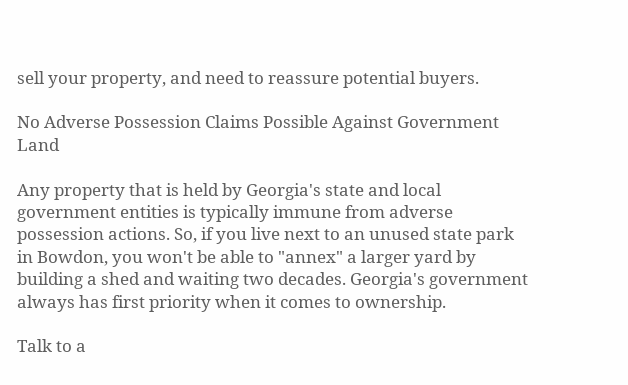sell your property, and need to reassure potential buyers.

No Adverse Possession Claims Possible Against Government Land

Any property that is held by Georgia's state and local government entities is typically immune from adverse possession actions. So, if you live next to an unused state park in Bowdon, you won't be able to "annex" a larger yard by building a shed and waiting two decades. Georgia's government always has first priority when it comes to ownership.

Talk to a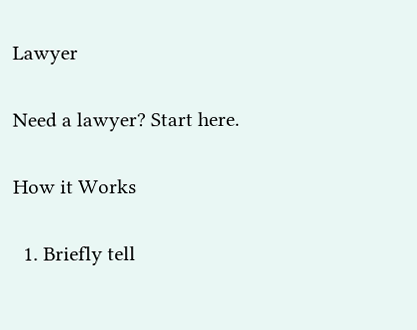Lawyer

Need a lawyer? Start here.

How it Works

  1. Briefly tell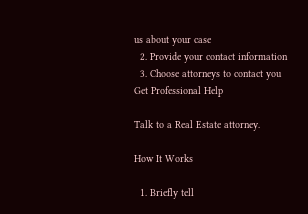us about your case
  2. Provide your contact information
  3. Choose attorneys to contact you
Get Professional Help

Talk to a Real Estate attorney.

How It Works

  1. Briefly tell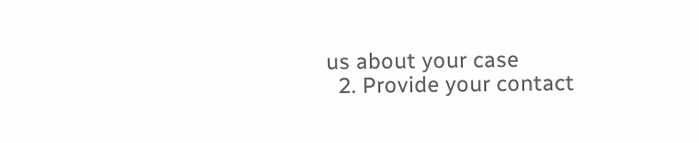us about your case
  2. Provide your contact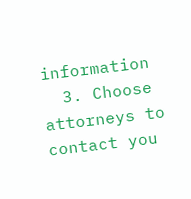information
  3. Choose attorneys to contact you